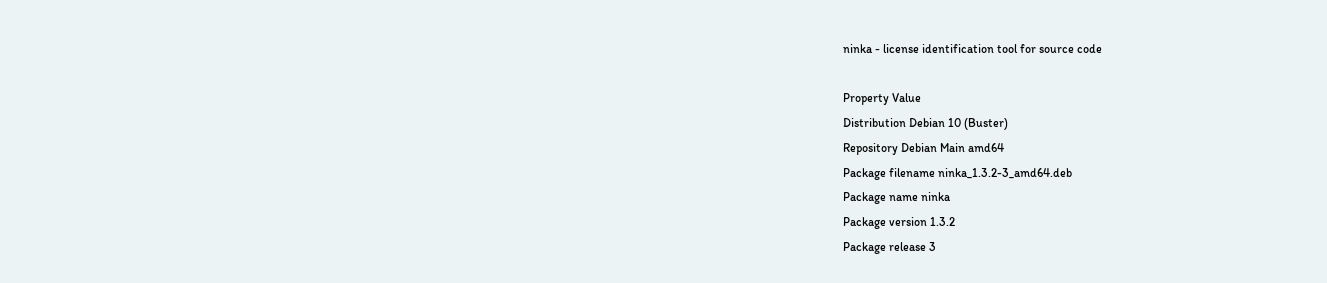ninka - license identification tool for source code

Property Value
Distribution Debian 10 (Buster)
Repository Debian Main amd64
Package filename ninka_1.3.2-3_amd64.deb
Package name ninka
Package version 1.3.2
Package release 3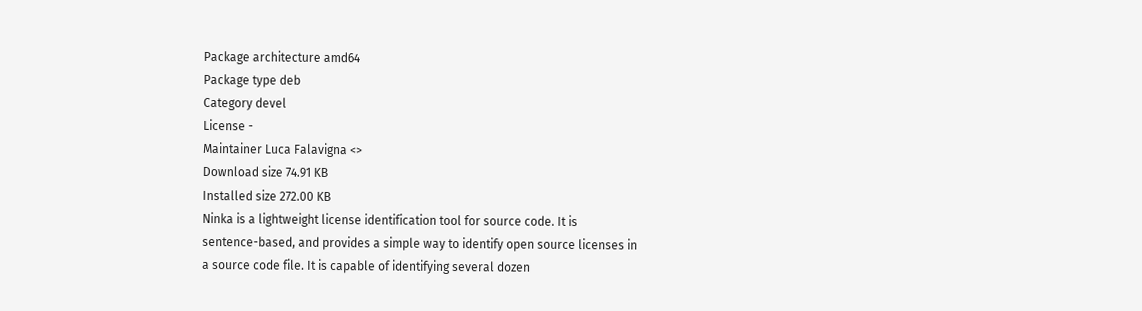Package architecture amd64
Package type deb
Category devel
License -
Maintainer Luca Falavigna <>
Download size 74.91 KB
Installed size 272.00 KB
Ninka is a lightweight license identification tool for source code. It is
sentence-based, and provides a simple way to identify open source licenses in
a source code file. It is capable of identifying several dozen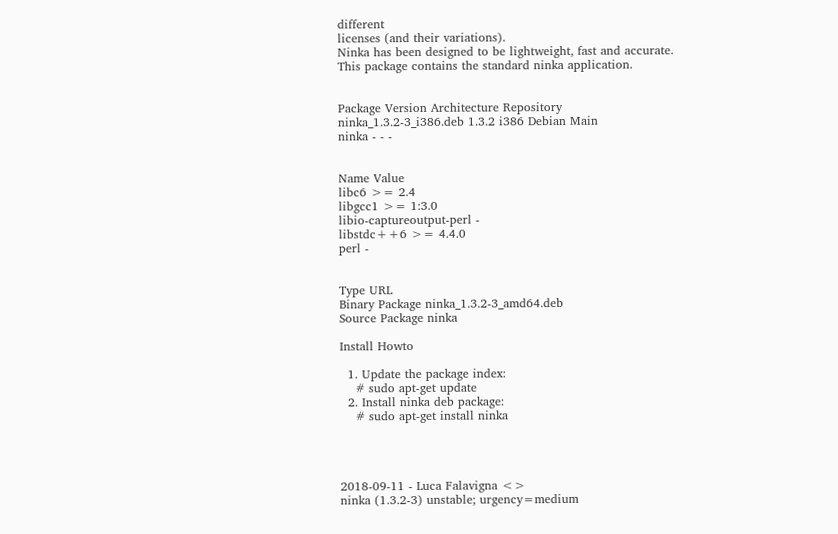different
licenses (and their variations).
Ninka has been designed to be lightweight, fast and accurate.
This package contains the standard ninka application.


Package Version Architecture Repository
ninka_1.3.2-3_i386.deb 1.3.2 i386 Debian Main
ninka - - -


Name Value
libc6 >= 2.4
libgcc1 >= 1:3.0
libio-captureoutput-perl -
libstdc++6 >= 4.4.0
perl -


Type URL
Binary Package ninka_1.3.2-3_amd64.deb
Source Package ninka

Install Howto

  1. Update the package index:
    # sudo apt-get update
  2. Install ninka deb package:
    # sudo apt-get install ninka




2018-09-11 - Luca Falavigna <>
ninka (1.3.2-3) unstable; urgency=medium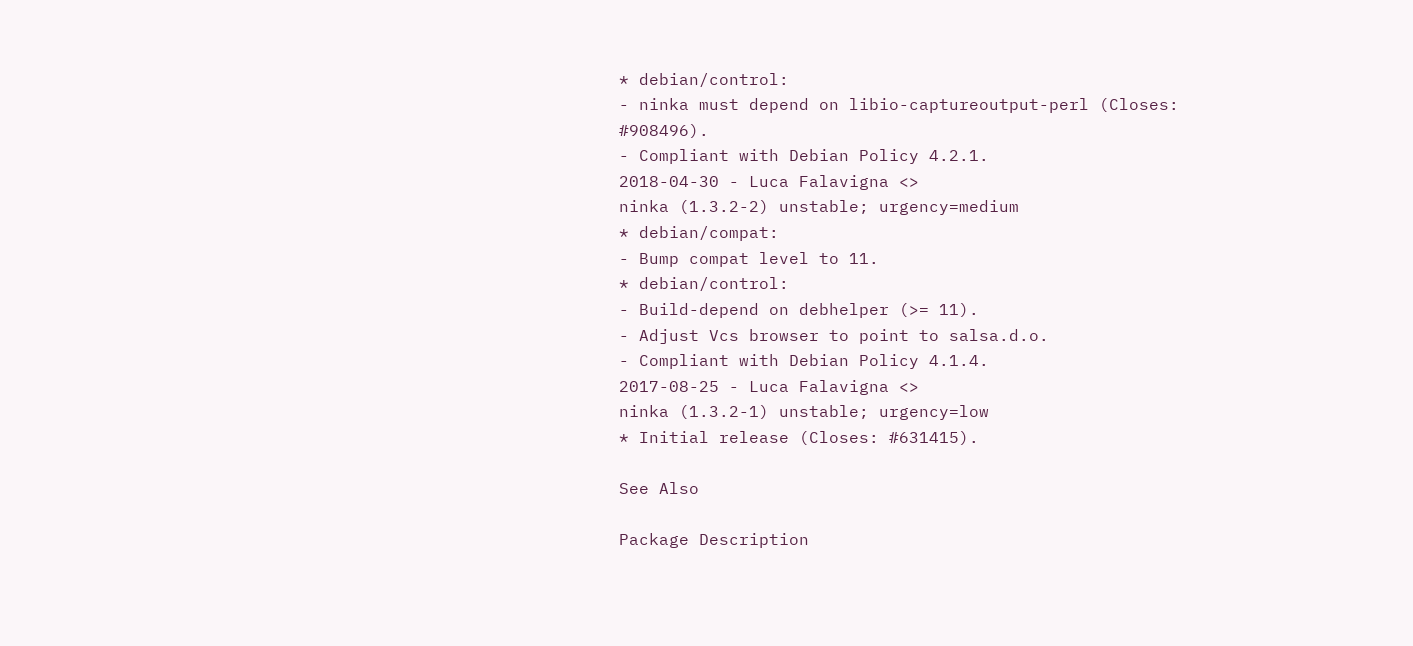* debian/control:
- ninka must depend on libio-captureoutput-perl (Closes: #908496).
- Compliant with Debian Policy 4.2.1.
2018-04-30 - Luca Falavigna <>
ninka (1.3.2-2) unstable; urgency=medium
* debian/compat:
- Bump compat level to 11.
* debian/control:
- Build-depend on debhelper (>= 11).
- Adjust Vcs browser to point to salsa.d.o.
- Compliant with Debian Policy 4.1.4.
2017-08-25 - Luca Falavigna <>
ninka (1.3.2-1) unstable; urgency=low
* Initial release (Closes: #631415).

See Also

Package Description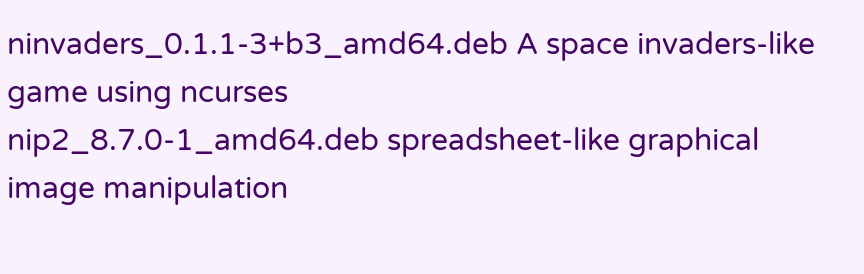ninvaders_0.1.1-3+b3_amd64.deb A space invaders-like game using ncurses
nip2_8.7.0-1_amd64.deb spreadsheet-like graphical image manipulation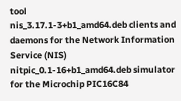tool
nis_3.17.1-3+b1_amd64.deb clients and daemons for the Network Information Service (NIS)
nitpic_0.1-16+b1_amd64.deb simulator for the Microchip PIC16C84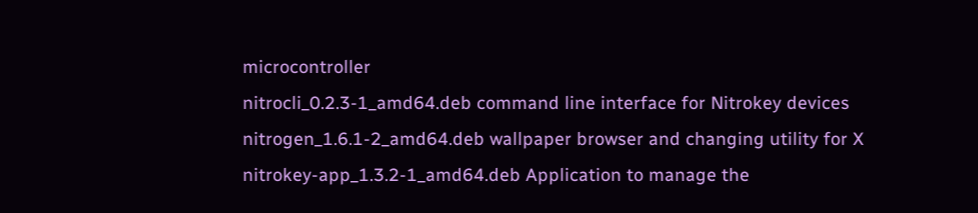microcontroller
nitrocli_0.2.3-1_amd64.deb command line interface for Nitrokey devices
nitrogen_1.6.1-2_amd64.deb wallpaper browser and changing utility for X
nitrokey-app_1.3.2-1_amd64.deb Application to manage the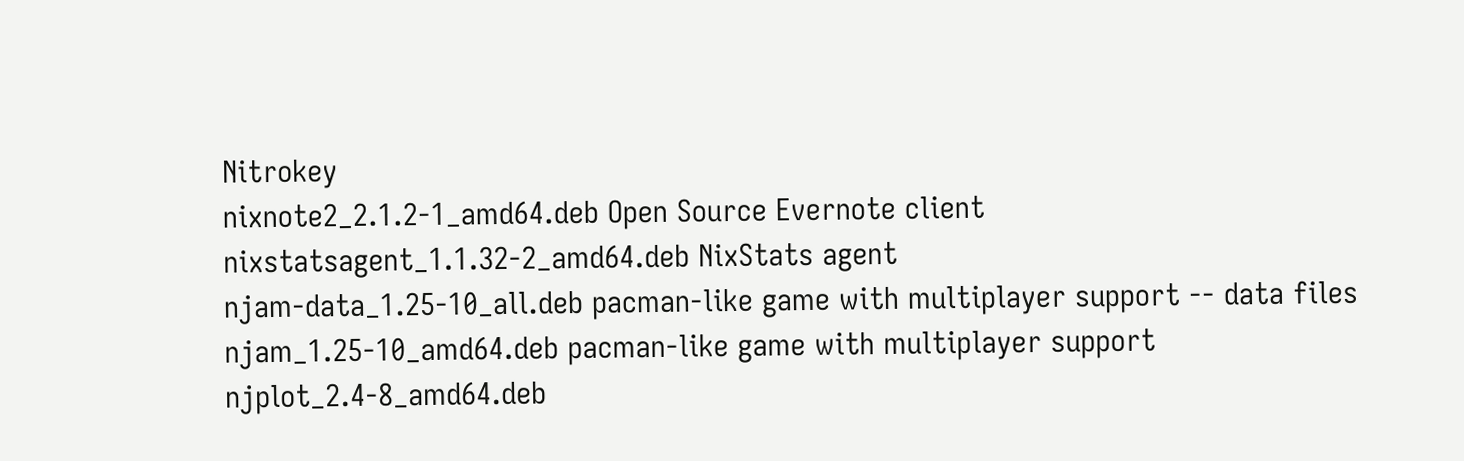Nitrokey
nixnote2_2.1.2-1_amd64.deb Open Source Evernote client
nixstatsagent_1.1.32-2_amd64.deb NixStats agent
njam-data_1.25-10_all.deb pacman-like game with multiplayer support -- data files
njam_1.25-10_amd64.deb pacman-like game with multiplayer support
njplot_2.4-8_amd64.deb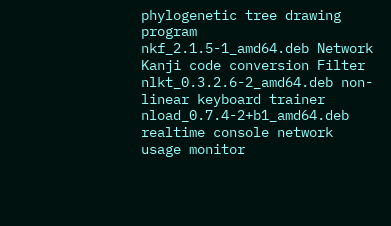phylogenetic tree drawing program
nkf_2.1.5-1_amd64.deb Network Kanji code conversion Filter
nlkt_0.3.2.6-2_amd64.deb non-linear keyboard trainer
nload_0.7.4-2+b1_amd64.deb realtime console network usage monitor